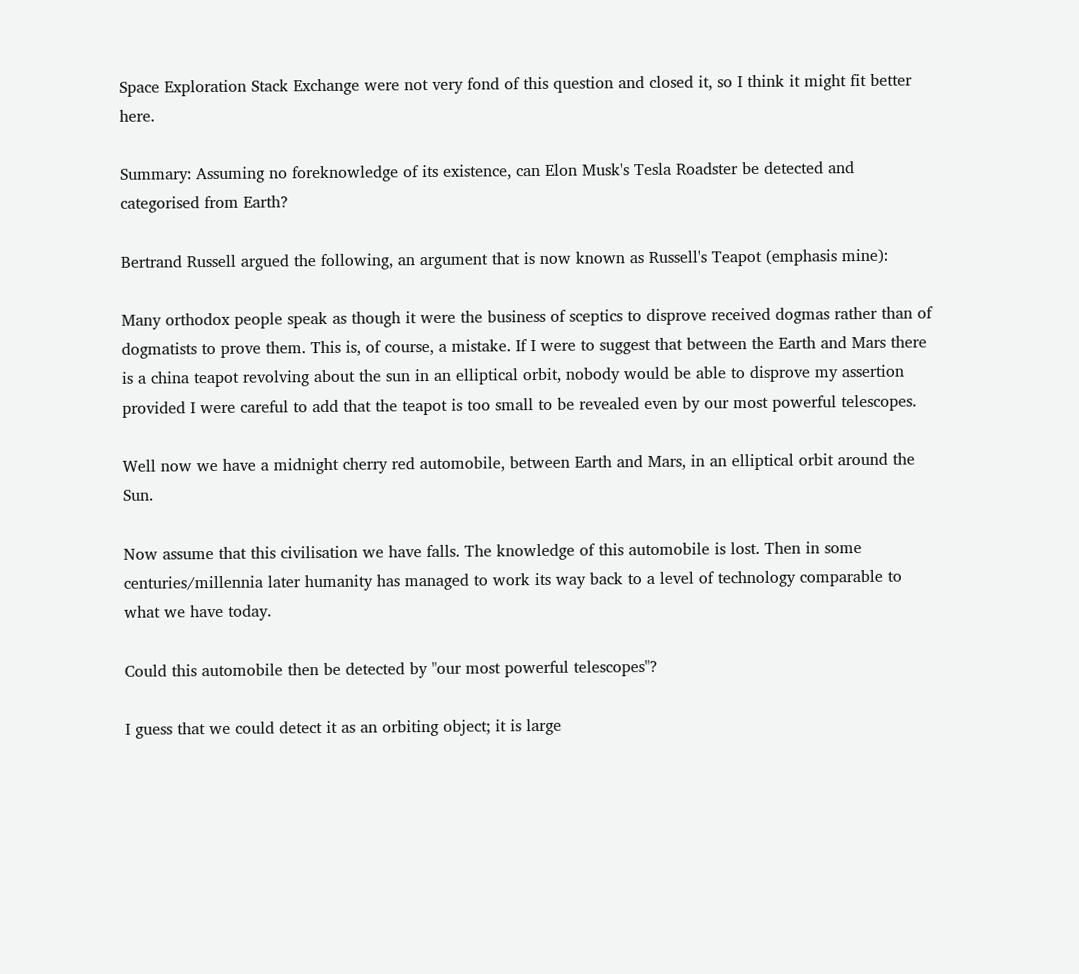Space Exploration Stack Exchange were not very fond of this question and closed it, so I think it might fit better here.

Summary: Assuming no foreknowledge of its existence, can Elon Musk's Tesla Roadster be detected and categorised from Earth?

Bertrand Russell argued the following, an argument that is now known as Russell's Teapot (emphasis mine):

Many orthodox people speak as though it were the business of sceptics to disprove received dogmas rather than of dogmatists to prove them. This is, of course, a mistake. If I were to suggest that between the Earth and Mars there is a china teapot revolving about the sun in an elliptical orbit, nobody would be able to disprove my assertion provided I were careful to add that the teapot is too small to be revealed even by our most powerful telescopes.

Well now we have a midnight cherry red automobile, between Earth and Mars, in an elliptical orbit around the Sun.

Now assume that this civilisation we have falls. The knowledge of this automobile is lost. Then in some centuries/millennia later humanity has managed to work its way back to a level of technology comparable to what we have today.

Could this automobile then be detected by "our most powerful telescopes"?

I guess that we could detect it as an orbiting object; it is large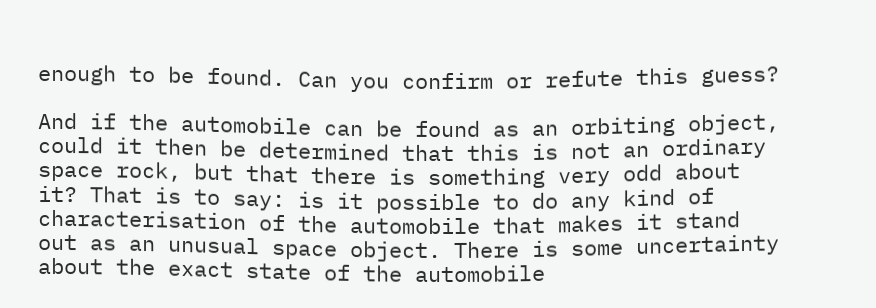enough to be found. Can you confirm or refute this guess?

And if the automobile can be found as an orbiting object, could it then be determined that this is not an ordinary space rock, but that there is something very odd about it? That is to say: is it possible to do any kind of characterisation of the automobile that makes it stand out as an unusual space object. There is some uncertainty about the exact state of the automobile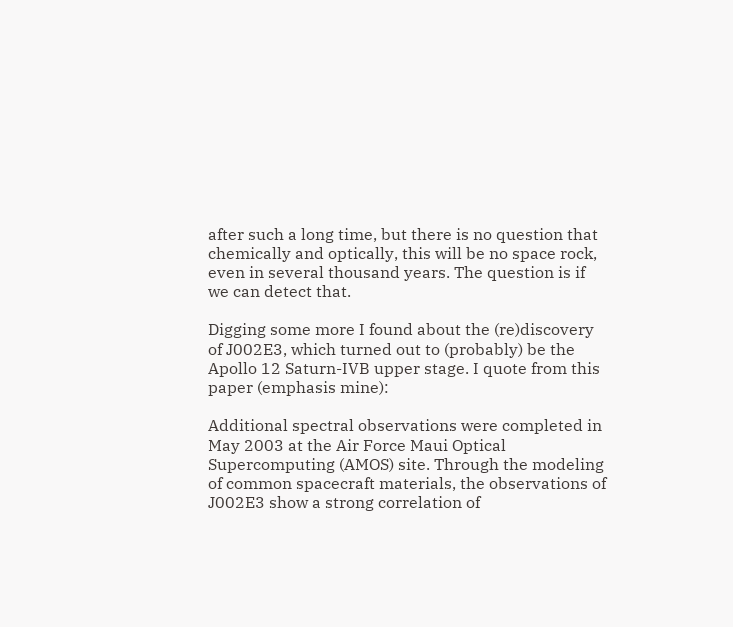after such a long time, but there is no question that chemically and optically, this will be no space rock, even in several thousand years. The question is if we can detect that.

Digging some more I found about the (re)discovery of J002E3, which turned out to (probably) be the Apollo 12 Saturn-IVB upper stage. I quote from this paper (emphasis mine):

Additional spectral observations were completed in May 2003 at the Air Force Maui Optical Supercomputing (AMOS) site. Through the modeling of common spacecraft materials, the observations of J002E3 show a strong correlation of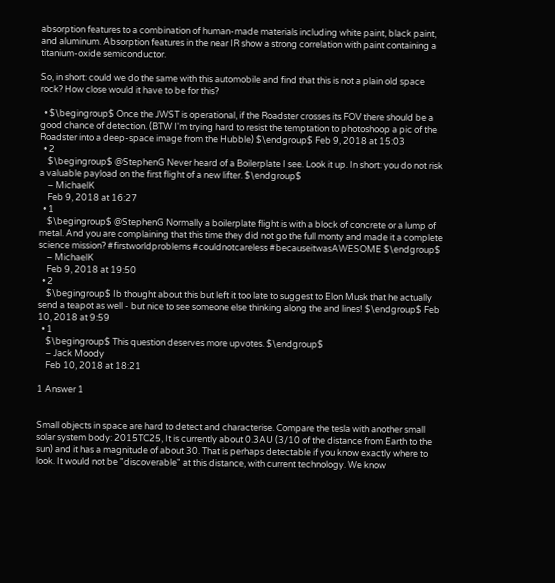absorption features to a combination of human-made materials including white paint, black paint, and aluminum. Absorption features in the near IR show a strong correlation with paint containing a titanium-oxide semiconductor.

So, in short: could we do the same with this automobile and find that this is not a plain old space rock? How close would it have to be for this?

  • $\begingroup$ Once the JWST is operational, if the Roadster crosses its FOV there should be a good chance of detection. (BTW I'm trying hard to resist the temptation to photoshoop a pic of the Roadster into a deep-space image from the Hubble) $\endgroup$ Feb 9, 2018 at 15:03
  • 2
    $\begingroup$ @StephenG Never heard of a Boilerplate I see. Look it up. In short: you do not risk a valuable payload on the first flight of a new lifter. $\endgroup$
    – MichaelK
    Feb 9, 2018 at 16:27
  • 1
    $\begingroup$ @StephenG Normally a boilerplate flight is with a block of concrete or a lump of metal. And you are complaining that this time they did not go the full monty and made it a complete science mission? #firstworldproblems #couldnotcareless #becauseitwasAWESOME $\endgroup$
    – MichaelK
    Feb 9, 2018 at 19:50
  • 2
    $\begingroup$ Ib thought about this but left it too late to suggest to Elon Musk that he actually send a teapot as well - but nice to see someone else thinking along the and lines! $\endgroup$ Feb 10, 2018 at 9:59
  • 1
    $\begingroup$ This question deserves more upvotes. $\endgroup$
    – Jack Moody
    Feb 10, 2018 at 18:21

1 Answer 1


Small objects in space are hard to detect and characterise. Compare the tesla with another small solar system body: 2015TC25, It is currently about 0.3AU (3/10 of the distance from Earth to the sun) and it has a magnitude of about 30. That is perhaps detectable if you know exactly where to look. It would not be "discoverable" at this distance, with current technology. We know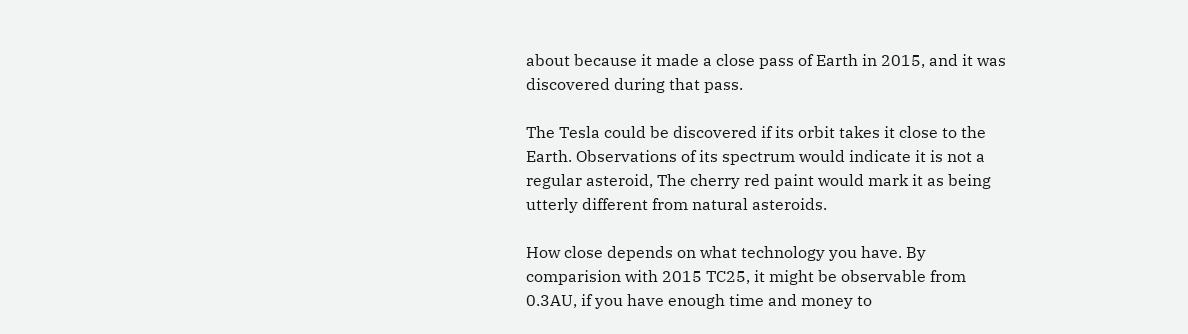about because it made a close pass of Earth in 2015, and it was discovered during that pass.

The Tesla could be discovered if its orbit takes it close to the Earth. Observations of its spectrum would indicate it is not a regular asteroid, The cherry red paint would mark it as being utterly different from natural asteroids.

How close depends on what technology you have. By comparision with 2015 TC25, it might be observable from 0.3AU, if you have enough time and money to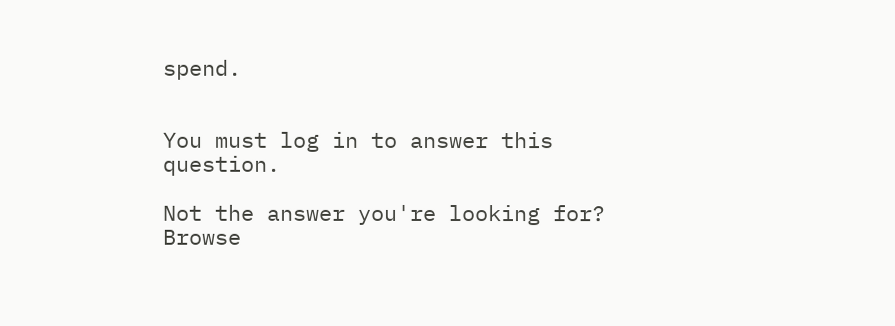spend.


You must log in to answer this question.

Not the answer you're looking for? Browse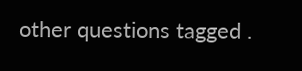other questions tagged .